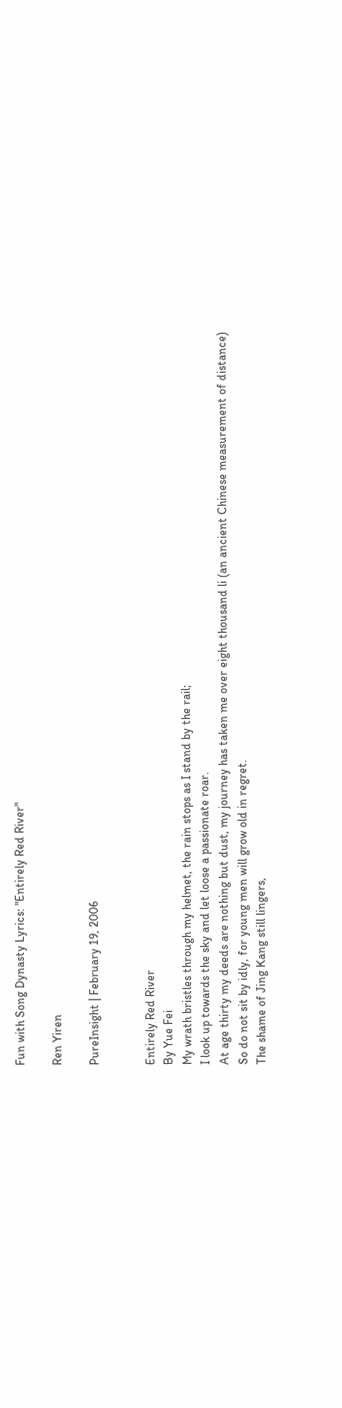Fun with Song Dynasty Lyrics: "Entirely Red River"

Ren Yiren

PureInsight | February 19, 2006


Entirely Red River
By Yue Fei
My wrath bristles through my helmet, the rain stops as I stand by the rail;
I look up towards the sky and let loose a passionate roar.
At age thirty my deeds are nothing but dust, my journey has taken me over eight thousand li (an ancient Chinese measurement of distance)
So do not sit by idly, for young men will grow old in regret.
The shame of Jing Kang still lingers,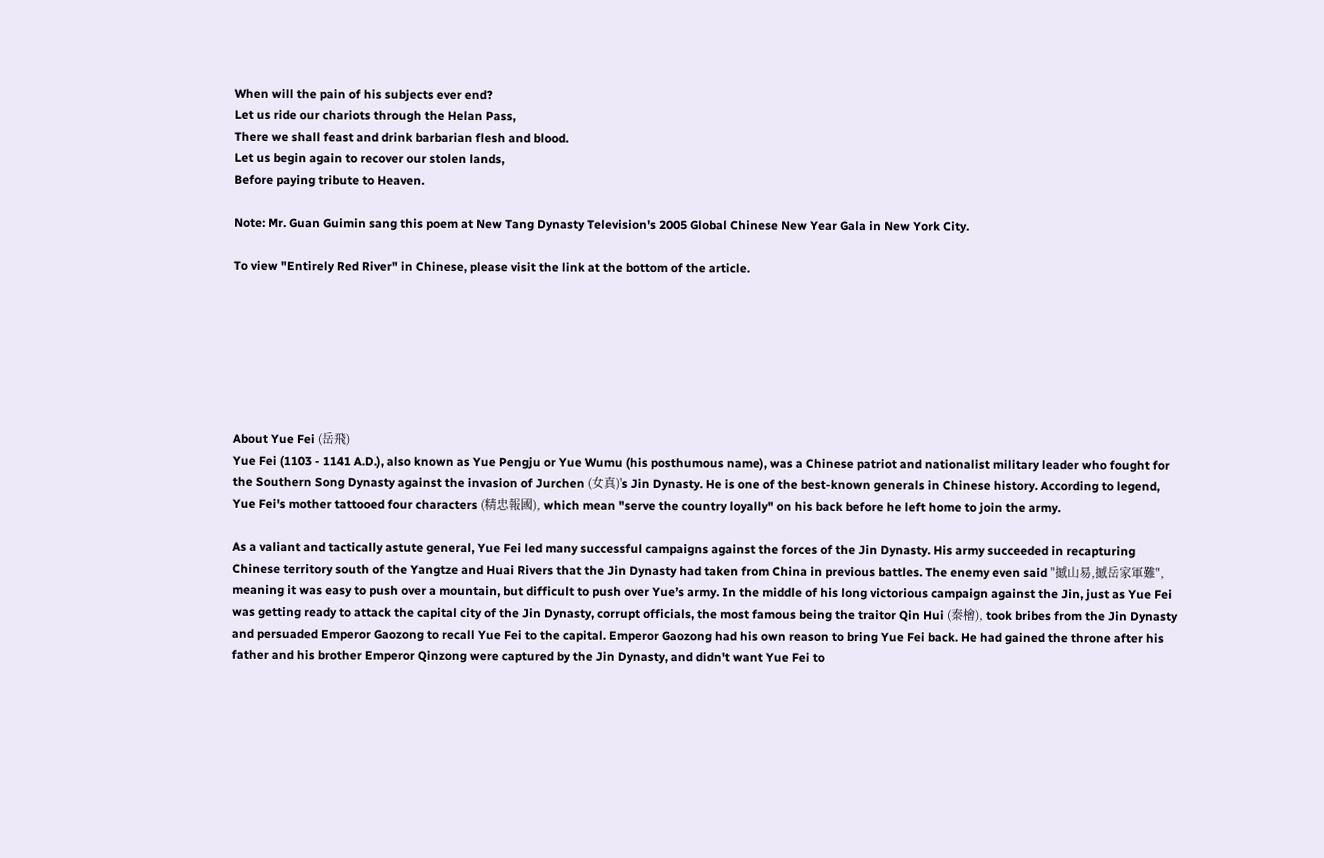When will the pain of his subjects ever end?
Let us ride our chariots through the Helan Pass,
There we shall feast and drink barbarian flesh and blood.
Let us begin again to recover our stolen lands,
Before paying tribute to Heaven.

Note: Mr. Guan Guimin sang this poem at New Tang Dynasty Television's 2005 Global Chinese New Year Gala in New York City.

To view "Entirely Red River" in Chinese, please visit the link at the bottom of the article.







About Yue Fei (岳飛)
Yue Fei (1103 - 1141 A.D.), also known as Yue Pengju or Yue Wumu (his posthumous name), was a Chinese patriot and nationalist military leader who fought for the Southern Song Dynasty against the invasion of Jurchen (女真)'s Jin Dynasty. He is one of the best-known generals in Chinese history. According to legend, Yue Fei's mother tattooed four characters (精忠報國), which mean "serve the country loyally" on his back before he left home to join the army.

As a valiant and tactically astute general, Yue Fei led many successful campaigns against the forces of the Jin Dynasty. His army succeeded in recapturing Chinese territory south of the Yangtze and Huai Rivers that the Jin Dynasty had taken from China in previous battles. The enemy even said "撼山易,撼岳家軍難", meaning it was easy to push over a mountain, but difficult to push over Yue’s army. In the middle of his long victorious campaign against the Jin, just as Yue Fei was getting ready to attack the capital city of the Jin Dynasty, corrupt officials, the most famous being the traitor Qin Hui (秦檜), took bribes from the Jin Dynasty and persuaded Emperor Gaozong to recall Yue Fei to the capital. Emperor Gaozong had his own reason to bring Yue Fei back. He had gained the throne after his father and his brother Emperor Qinzong were captured by the Jin Dynasty, and didn't want Yue Fei to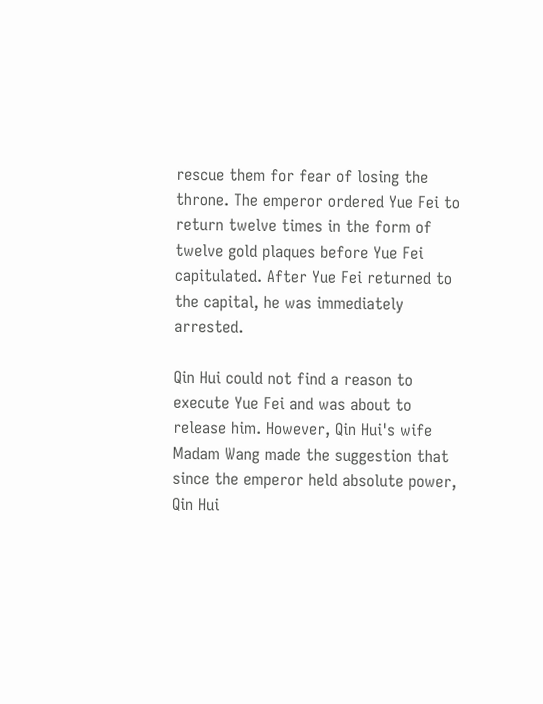rescue them for fear of losing the throne. The emperor ordered Yue Fei to return twelve times in the form of twelve gold plaques before Yue Fei capitulated. After Yue Fei returned to the capital, he was immediately arrested.

Qin Hui could not find a reason to execute Yue Fei and was about to release him. However, Qin Hui's wife Madam Wang made the suggestion that since the emperor held absolute power, Qin Hui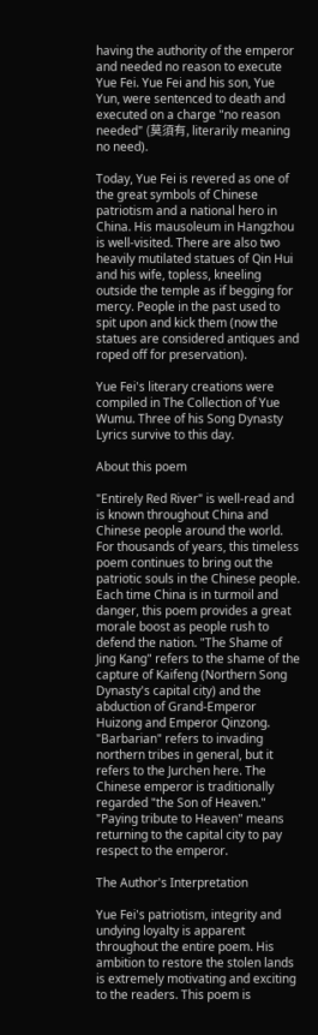having the authority of the emperor and needed no reason to execute Yue Fei. Yue Fei and his son, Yue Yun, were sentenced to death and executed on a charge "no reason needed" (莫須有, literarily meaning no need).

Today, Yue Fei is revered as one of the great symbols of Chinese patriotism and a national hero in China. His mausoleum in Hangzhou is well-visited. There are also two heavily mutilated statues of Qin Hui and his wife, topless, kneeling outside the temple as if begging for mercy. People in the past used to spit upon and kick them (now the statues are considered antiques and roped off for preservation).

Yue Fei's literary creations were compiled in The Collection of Yue Wumu. Three of his Song Dynasty Lyrics survive to this day.

About this poem

"Entirely Red River" is well-read and is known throughout China and Chinese people around the world. For thousands of years, this timeless poem continues to bring out the patriotic souls in the Chinese people. Each time China is in turmoil and danger, this poem provides a great morale boost as people rush to defend the nation. "The Shame of Jing Kang" refers to the shame of the capture of Kaifeng (Northern Song Dynasty's capital city) and the abduction of Grand-Emperor Huizong and Emperor Qinzong. "Barbarian" refers to invading northern tribes in general, but it refers to the Jurchen here. The Chinese emperor is traditionally regarded "the Son of Heaven." "Paying tribute to Heaven" means returning to the capital city to pay respect to the emperor.

The Author's Interpretation

Yue Fei's patriotism, integrity and undying loyalty is apparent throughout the entire poem. His ambition to restore the stolen lands is extremely motivating and exciting to the readers. This poem is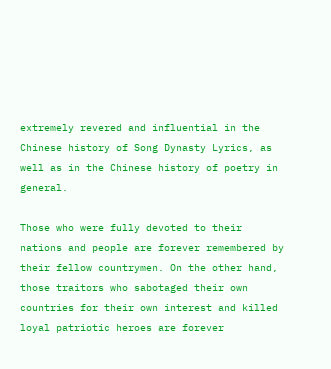extremely revered and influential in the Chinese history of Song Dynasty Lyrics, as well as in the Chinese history of poetry in general.

Those who were fully devoted to their nations and people are forever remembered by their fellow countrymen. On the other hand, those traitors who sabotaged their own countries for their own interest and killed loyal patriotic heroes are forever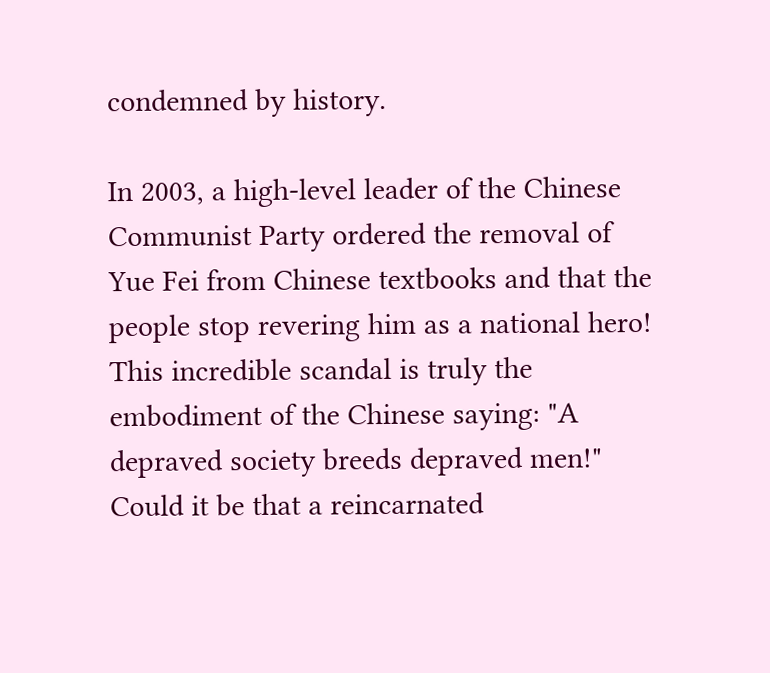condemned by history.

In 2003, a high-level leader of the Chinese Communist Party ordered the removal of Yue Fei from Chinese textbooks and that the people stop revering him as a national hero! This incredible scandal is truly the embodiment of the Chinese saying: "A depraved society breeds depraved men!" Could it be that a reincarnated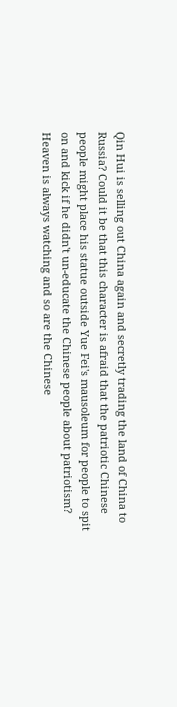Qin Hui is selling out China again and secretly trading the land of China to Russia? Could it be that this character is afraid that the patriotic Chinese people might place his statue outside Yue Fei's mausoleum for people to spit on and kick if he didn't un-educate the Chinese people about patriotism? Heaven is always watching and so are the Chinese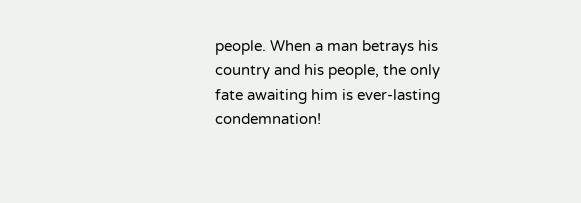people. When a man betrays his country and his people, the only fate awaiting him is ever-lasting condemnation!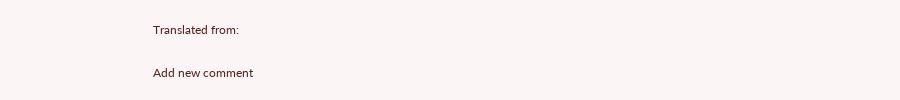Translated from:

Add new comment